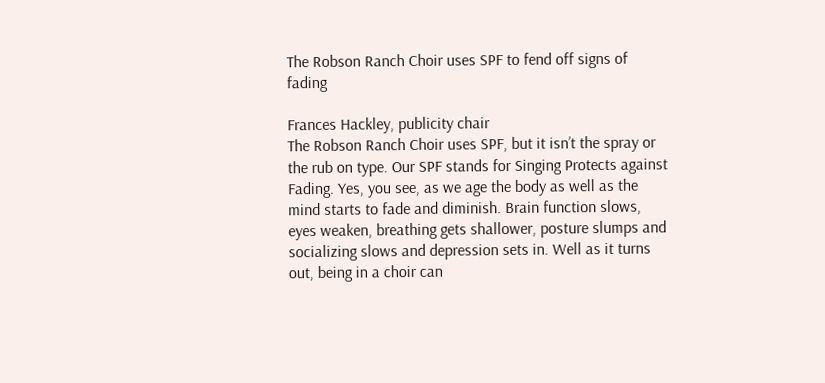The Robson Ranch Choir uses SPF to fend off signs of fading

Frances Hackley, publicity chair
The Robson Ranch Choir uses SPF, but it isn’t the spray or the rub on type. Our SPF stands for Singing Protects against Fading. Yes, you see, as we age the body as well as the mind starts to fade and diminish. Brain function slows, eyes weaken, breathing gets shallower, posture slumps and socializing slows and depression sets in. Well as it turns out, being in a choir can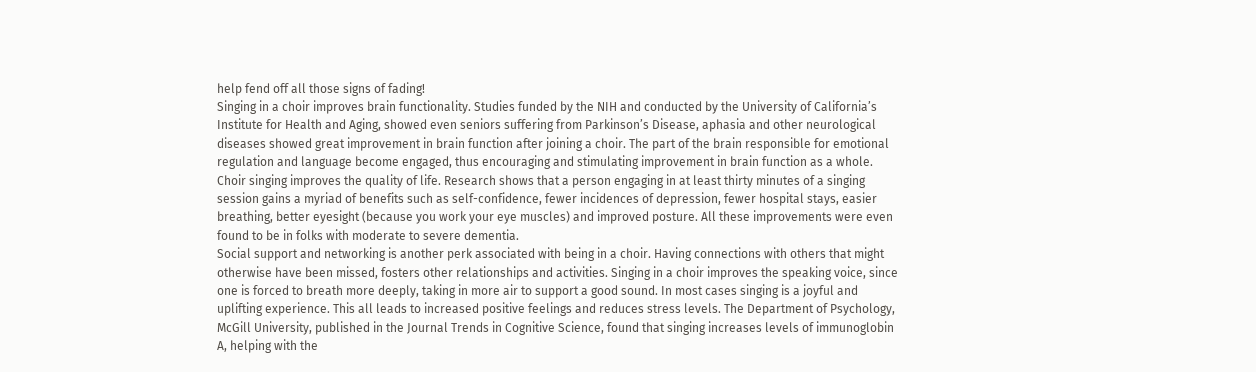help fend off all those signs of fading!
Singing in a choir improves brain functionality. Studies funded by the NIH and conducted by the University of California’s Institute for Health and Aging, showed even seniors suffering from Parkinson’s Disease, aphasia and other neurological diseases showed great improvement in brain function after joining a choir. The part of the brain responsible for emotional regulation and language become engaged, thus encouraging and stimulating improvement in brain function as a whole.
Choir singing improves the quality of life. Research shows that a person engaging in at least thirty minutes of a singing session gains a myriad of benefits such as self-confidence, fewer incidences of depression, fewer hospital stays, easier breathing, better eyesight (because you work your eye muscles) and improved posture. All these improvements were even found to be in folks with moderate to severe dementia.
Social support and networking is another perk associated with being in a choir. Having connections with others that might otherwise have been missed, fosters other relationships and activities. Singing in a choir improves the speaking voice, since one is forced to breath more deeply, taking in more air to support a good sound. In most cases singing is a joyful and uplifting experience. This all leads to increased positive feelings and reduces stress levels. The Department of Psychology, McGill University, published in the Journal Trends in Cognitive Science, found that singing increases levels of immunoglobin A, helping with the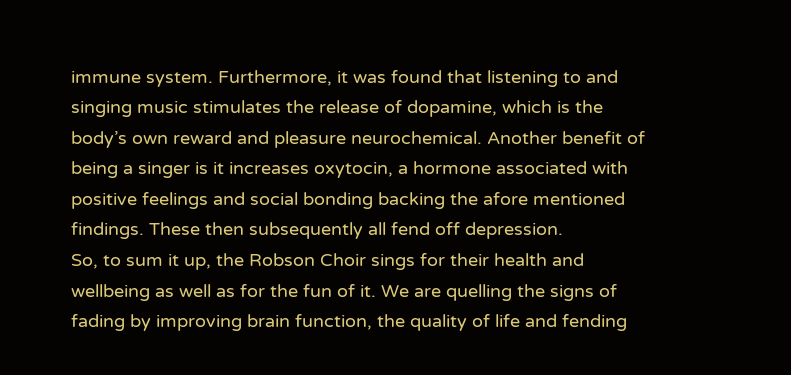immune system. Furthermore, it was found that listening to and singing music stimulates the release of dopamine, which is the body’s own reward and pleasure neurochemical. Another benefit of being a singer is it increases oxytocin, a hormone associated with positive feelings and social bonding backing the afore mentioned findings. These then subsequently all fend off depression.
So, to sum it up, the Robson Choir sings for their health and wellbeing as well as for the fun of it. We are quelling the signs of fading by improving brain function, the quality of life and fending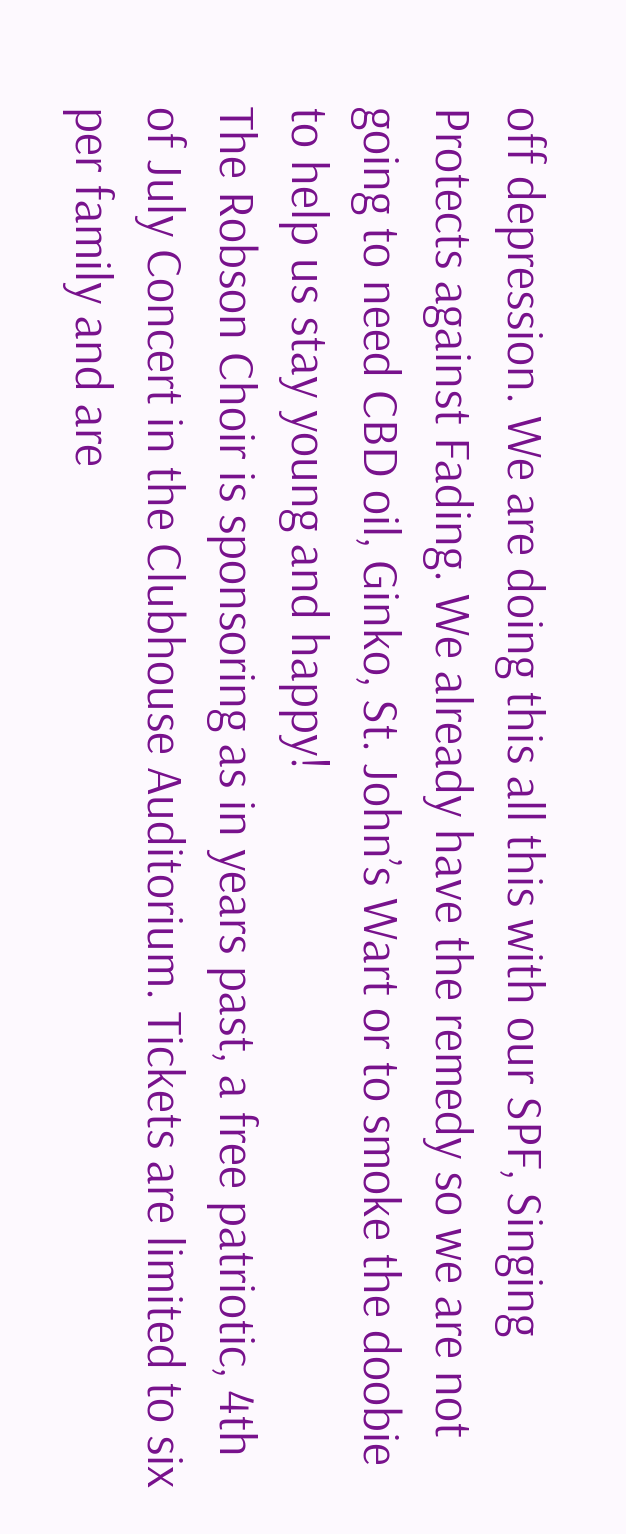off depression. We are doing this all this with our SPF, Singing Protects against Fading. We already have the remedy so we are not going to need CBD oil, Ginko, St. John’s Wart or to smoke the doobie to help us stay young and happy!
The Robson Choir is sponsoring as in years past, a free patriotic, 4th of July Concert in the Clubhouse Auditorium. Tickets are limited to six per family and are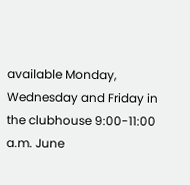available Monday, Wednesday and Friday in the clubhouse 9:00-11:00 a.m. June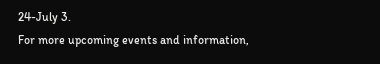24-July 3.
For more upcoming events and information,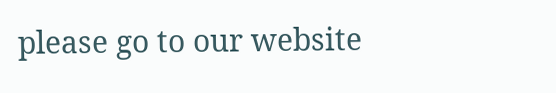please go to our website